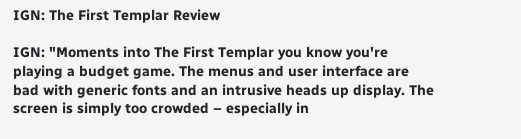IGN: The First Templar Review

IGN: "Moments into The First Templar you know you're playing a budget game. The menus and user interface are bad with generic fonts and an intrusive heads up display. The screen is simply too crowded – especially in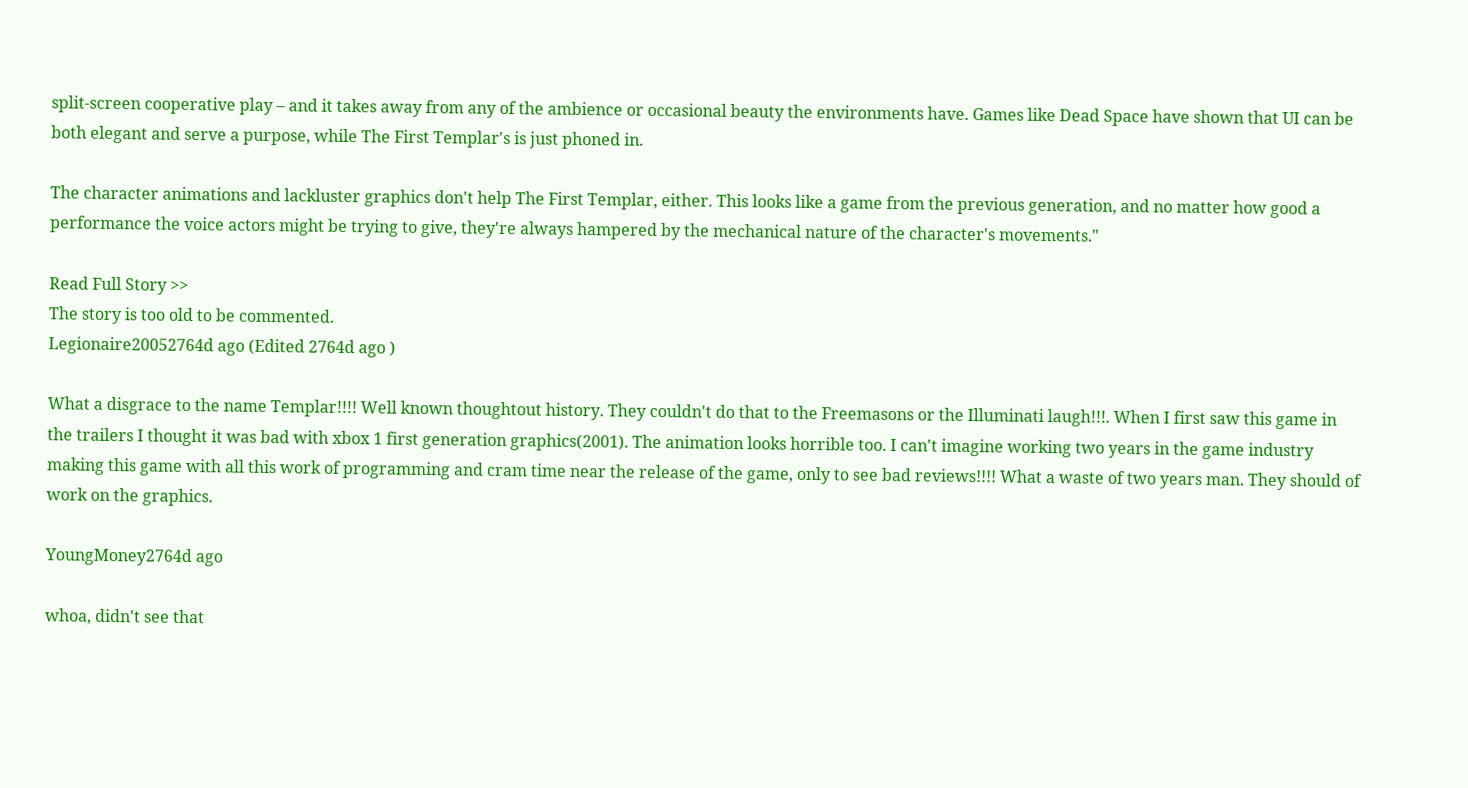split-screen cooperative play – and it takes away from any of the ambience or occasional beauty the environments have. Games like Dead Space have shown that UI can be both elegant and serve a purpose, while The First Templar's is just phoned in.

The character animations and lackluster graphics don't help The First Templar, either. This looks like a game from the previous generation, and no matter how good a performance the voice actors might be trying to give, they're always hampered by the mechanical nature of the character's movements."

Read Full Story >>
The story is too old to be commented.
Legionaire20052764d ago (Edited 2764d ago )

What a disgrace to the name Templar!!!! Well known thoughtout history. They couldn't do that to the Freemasons or the Illuminati laugh!!!. When I first saw this game in the trailers I thought it was bad with xbox 1 first generation graphics(2001). The animation looks horrible too. I can't imagine working two years in the game industry making this game with all this work of programming and cram time near the release of the game, only to see bad reviews!!!! What a waste of two years man. They should of work on the graphics.

YoungMoney2764d ago

whoa, didn't see that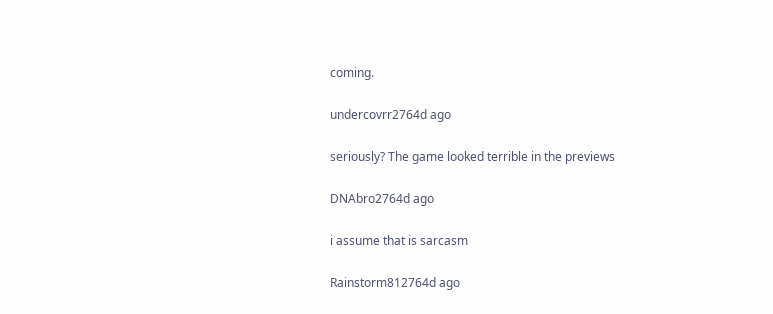coming.

undercovrr2764d ago

seriously? The game looked terrible in the previews

DNAbro2764d ago

i assume that is sarcasm

Rainstorm812764d ago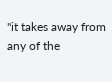"it takes away from any of the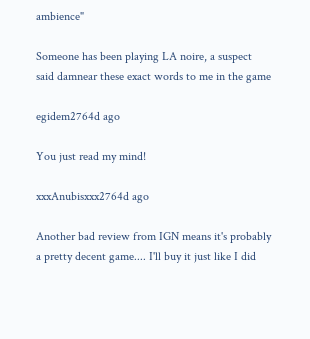ambience"

Someone has been playing LA noire, a suspect said damnear these exact words to me in the game

egidem2764d ago

You just read my mind!

xxxAnubisxxx2764d ago

Another bad review from IGN means it's probably a pretty decent game.... I'll buy it just like I did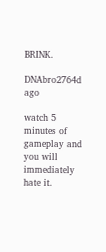BRINK.

DNAbro2764d ago

watch 5 minutes of gameplay and you will immediately hate it.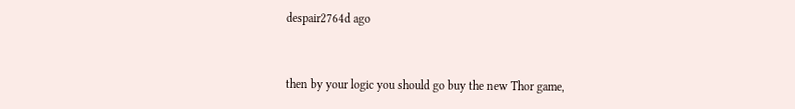despair2764d ago


then by your logic you should go buy the new Thor game,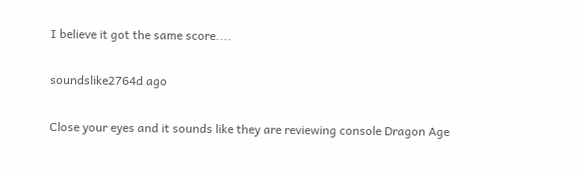I believe it got the same score....

soundslike2764d ago

Close your eyes and it sounds like they are reviewing console Dragon Age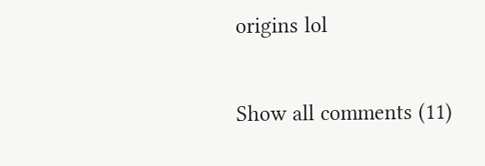origins lol

Show all comments (11)